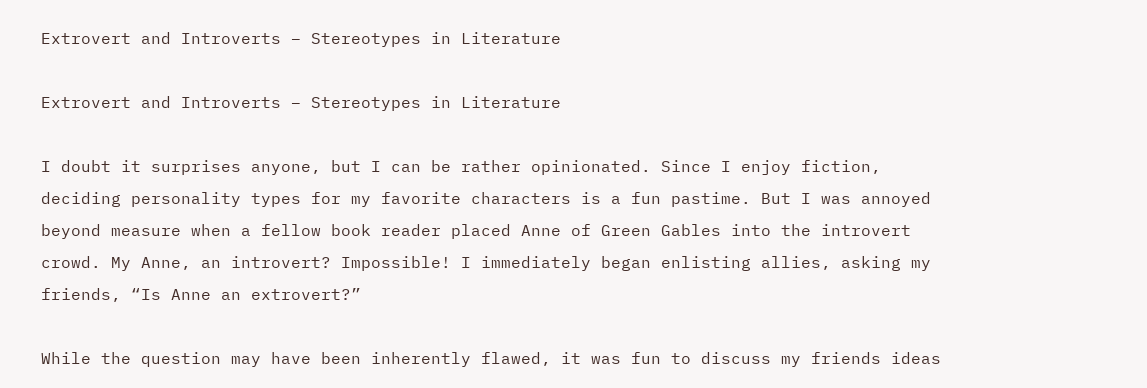Extrovert and Introverts – Stereotypes in Literature

Extrovert and Introverts – Stereotypes in Literature

I doubt it surprises anyone, but I can be rather opinionated. Since I enjoy fiction, deciding personality types for my favorite characters is a fun pastime. But I was annoyed beyond measure when a fellow book reader placed Anne of Green Gables into the introvert crowd. My Anne, an introvert? Impossible! I immediately began enlisting allies, asking my friends, “Is Anne an extrovert?”

While the question may have been inherently flawed, it was fun to discuss my friends ideas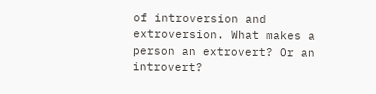of introversion and extroversion. What makes a person an extrovert? Or an introvert?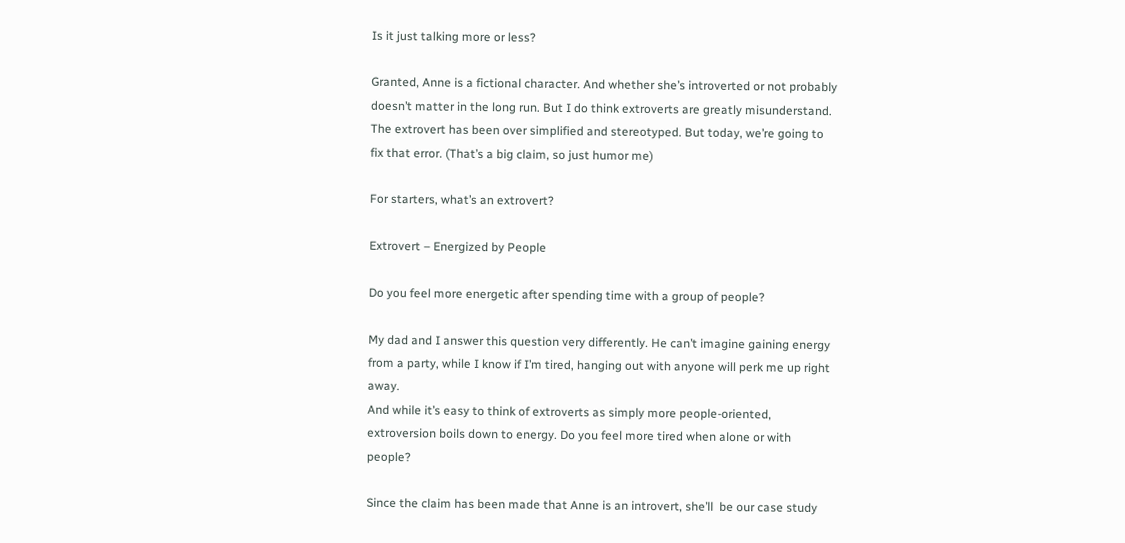Is it just talking more or less?

Granted, Anne is a fictional character. And whether she’s introverted or not probably doesn’t matter in the long run. But I do think extroverts are greatly misunderstand. The extrovert has been over simplified and stereotyped. But today, we’re going to fix that error. (That’s a big claim, so just humor me)

For starters, what’s an extrovert?

Extrovert – Energized by People

Do you feel more energetic after spending time with a group of people?

My dad and I answer this question very differently. He can’t imagine gaining energy from a party, while I know if I’m tired, hanging out with anyone will perk me up right away.
And while it’s easy to think of extroverts as simply more people-oriented, extroversion boils down to energy. Do you feel more tired when alone or with people?

Since the claim has been made that Anne is an introvert, she’ll  be our case study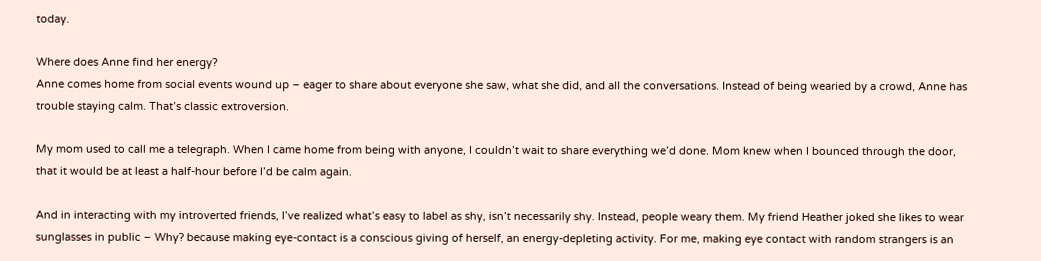today.

Where does Anne find her energy?
Anne comes home from social events wound up – eager to share about everyone she saw, what she did, and all the conversations. Instead of being wearied by a crowd, Anne has trouble staying calm. That’s classic extroversion.

My mom used to call me a telegraph. When I came home from being with anyone, I couldn’t wait to share everything we’d done. Mom knew when I bounced through the door, that it would be at least a half-hour before I’d be calm again.

And in interacting with my introverted friends, I’ve realized what’s easy to label as shy, isn’t necessarily shy. Instead, people weary them. My friend Heather joked she likes to wear sunglasses in public – Why? because making eye-contact is a conscious giving of herself, an energy-depleting activity. For me, making eye contact with random strangers is an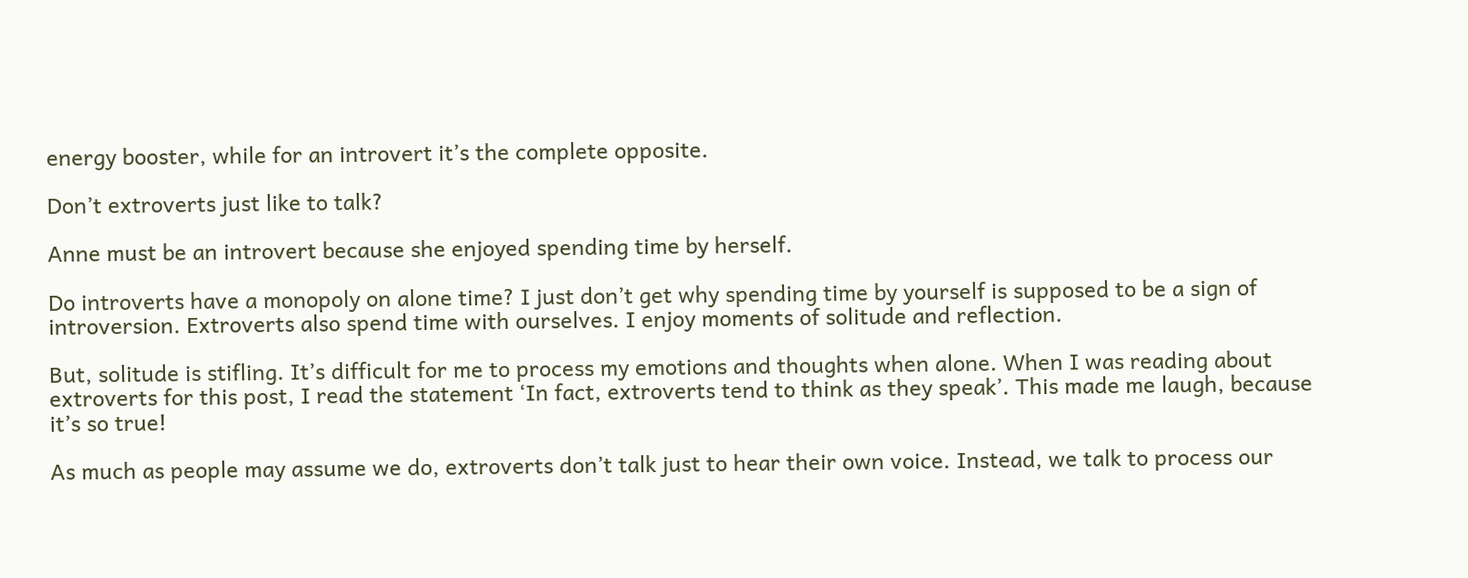energy booster, while for an introvert it’s the complete opposite.

Don’t extroverts just like to talk?

Anne must be an introvert because she enjoyed spending time by herself.

Do introverts have a monopoly on alone time? I just don’t get why spending time by yourself is supposed to be a sign of introversion. Extroverts also spend time with ourselves. I enjoy moments of solitude and reflection.

But, solitude is stifling. It’s difficult for me to process my emotions and thoughts when alone. When I was reading about extroverts for this post, I read the statement ‘In fact, extroverts tend to think as they speak’. This made me laugh, because it’s so true!

As much as people may assume we do, extroverts don’t talk just to hear their own voice. Instead, we talk to process our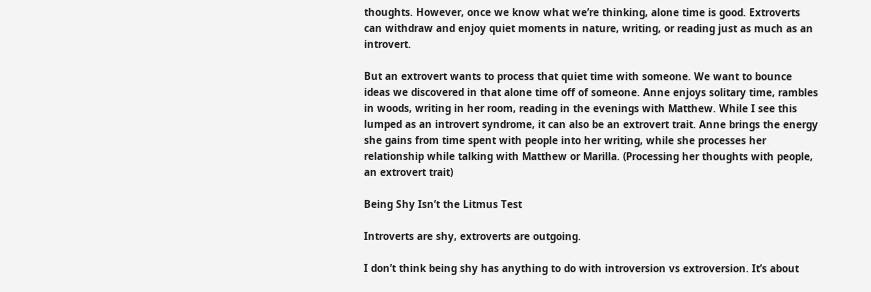thoughts. However, once we know what we’re thinking, alone time is good. Extroverts can withdraw and enjoy quiet moments in nature, writing, or reading just as much as an introvert.

But an extrovert wants to process that quiet time with someone. We want to bounce ideas we discovered in that alone time off of someone. Anne enjoys solitary time, rambles in woods, writing in her room, reading in the evenings with Matthew. While I see this lumped as an introvert syndrome, it can also be an extrovert trait. Anne brings the energy she gains from time spent with people into her writing, while she processes her relationship while talking with Matthew or Marilla. (Processing her thoughts with people, an extrovert trait)

Being Shy Isn’t the Litmus Test

Introverts are shy, extroverts are outgoing.

I don’t think being shy has anything to do with introversion vs extroversion. It’s about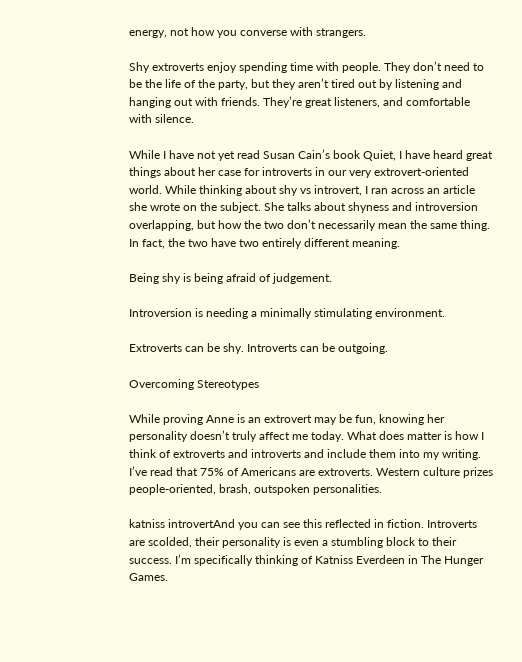energy, not how you converse with strangers.

Shy extroverts enjoy spending time with people. They don’t need to be the life of the party, but they aren’t tired out by listening and hanging out with friends. They’re great listeners, and comfortable with silence.

While I have not yet read Susan Cain’s book Quiet, I have heard great things about her case for introverts in our very extrovert-oriented world. While thinking about shy vs introvert, I ran across an article she wrote on the subject. She talks about shyness and introversion overlapping, but how the two don’t necessarily mean the same thing. In fact, the two have two entirely different meaning.

Being shy is being afraid of judgement.

Introversion is needing a minimally stimulating environment.

Extroverts can be shy. Introverts can be outgoing.

Overcoming Stereotypes

While proving Anne is an extrovert may be fun, knowing her personality doesn’t truly affect me today. What does matter is how I think of extroverts and introverts and include them into my writing.
I’ve read that 75% of Americans are extroverts. Western culture prizes people-oriented, brash, outspoken personalities.

katniss introvertAnd you can see this reflected in fiction. Introverts are scolded, their personality is even a stumbling block to their success. I’m specifically thinking of Katniss Everdeen in The Hunger Games.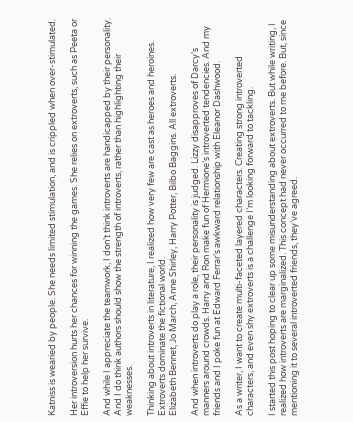Katniss is wearied by people. She needs limited stimulation, and is crippled when over-stimulated.

Her introversion hurts her chances for winning the games. She relies on extroverts, such as Peeta or Effie to help her survive.

And while I appreciate the teamwork, I don’t think introverts are handicapped by their personality. And I do think authors should show the strength of introverts, rather than highlighting their weaknesses.

Thinking about introverts in literature, I realized how very few are cast as heroes and heroines. Extroverts dominate the fictional world.
Elizabeth Bennet, Jo March, Anne Shirley, Harry Potter, Bilbo Baggins. All extroverts.

And when introverts do play a role, their personality is judged. Lizzy disapproves of Darcy’s manners around crowds. Harry and Ron make fun of Hermione’s introverted tendencies. And my friends and I poke fun at Edward Ferrar’s awkward relationship with Eleanor Dashwood.

As a writer, I want to create multi-faceted layered characters. Creating strong introverted characters, and even shy extroverts is a challenge I’m looking forward to tackling.

I started this post hoping to clear up some misunderstanding about extroverts. But while writing, I realized how introverts are marginalized. This concept had never occurred to me before. But, since mentioning it to several introverted friends, they’ve agreed.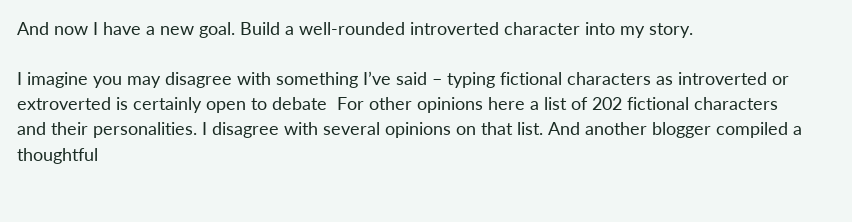And now I have a new goal. Build a well-rounded introverted character into my story.

I imagine you may disagree with something I’ve said – typing fictional characters as introverted or extroverted is certainly open to debate  For other opinions here a list of 202 fictional characters and their personalities. I disagree with several opinions on that list. And another blogger compiled a thoughtful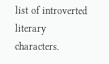list of introverted literary characters.